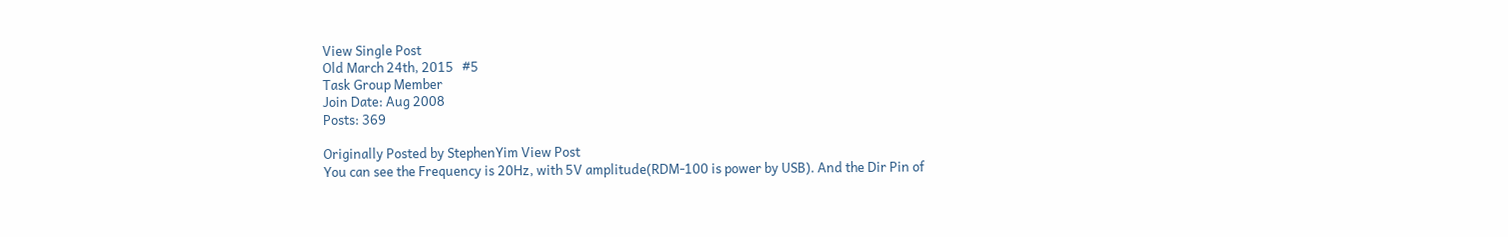View Single Post
Old March 24th, 2015   #5
Task Group Member
Join Date: Aug 2008
Posts: 369

Originally Posted by StephenYim View Post
You can see the Frequency is 20Hz, with 5V amplitude(RDM-100 is power by USB). And the Dir Pin of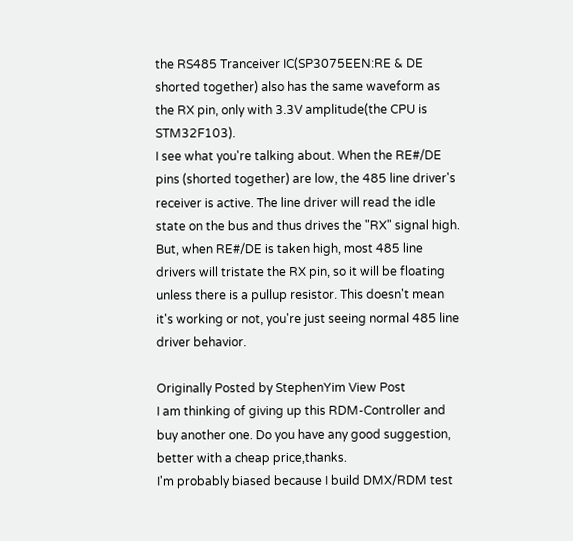the RS485 Tranceiver IC(SP3075EEN:RE & DE shorted together) also has the same waveform as the RX pin, only with 3.3V amplitude(the CPU is STM32F103).
I see what you're talking about. When the RE#/DE pins (shorted together) are low, the 485 line driver's receiver is active. The line driver will read the idle state on the bus and thus drives the "RX" signal high. But, when RE#/DE is taken high, most 485 line drivers will tristate the RX pin, so it will be floating unless there is a pullup resistor. This doesn't mean it's working or not, you're just seeing normal 485 line driver behavior.

Originally Posted by StephenYim View Post
I am thinking of giving up this RDM-Controller and buy another one. Do you have any good suggestion, better with a cheap price,thanks.
I'm probably biased because I build DMX/RDM test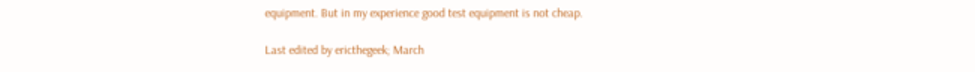equipment. But in my experience good test equipment is not cheap.

Last edited by ericthegeek; March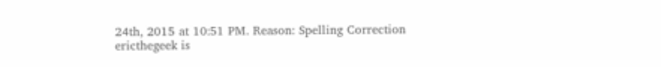24th, 2015 at 10:51 PM. Reason: Spelling Correction
ericthegeek is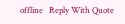offline   Reply With Quote